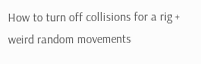How to turn off collisions for a rig + weird random movements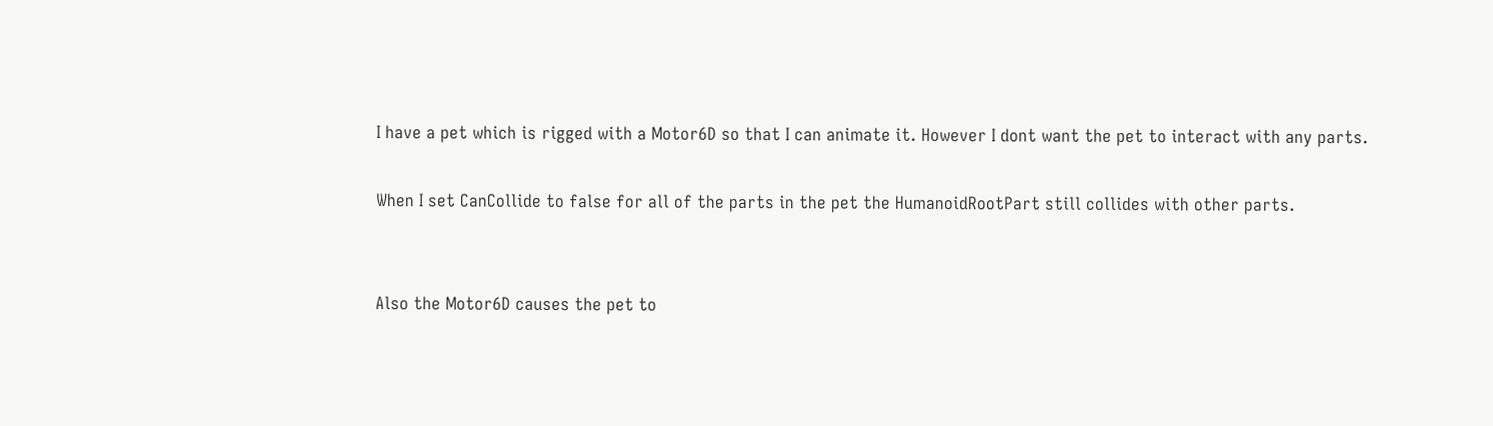I have a pet which is rigged with a Motor6D so that I can animate it. However I dont want the pet to interact with any parts.

When I set CanCollide to false for all of the parts in the pet the HumanoidRootPart still collides with other parts.


Also the Motor6D causes the pet to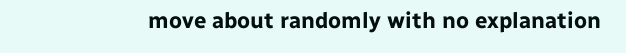move about randomly with no explanation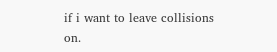if i want to leave collisions on.